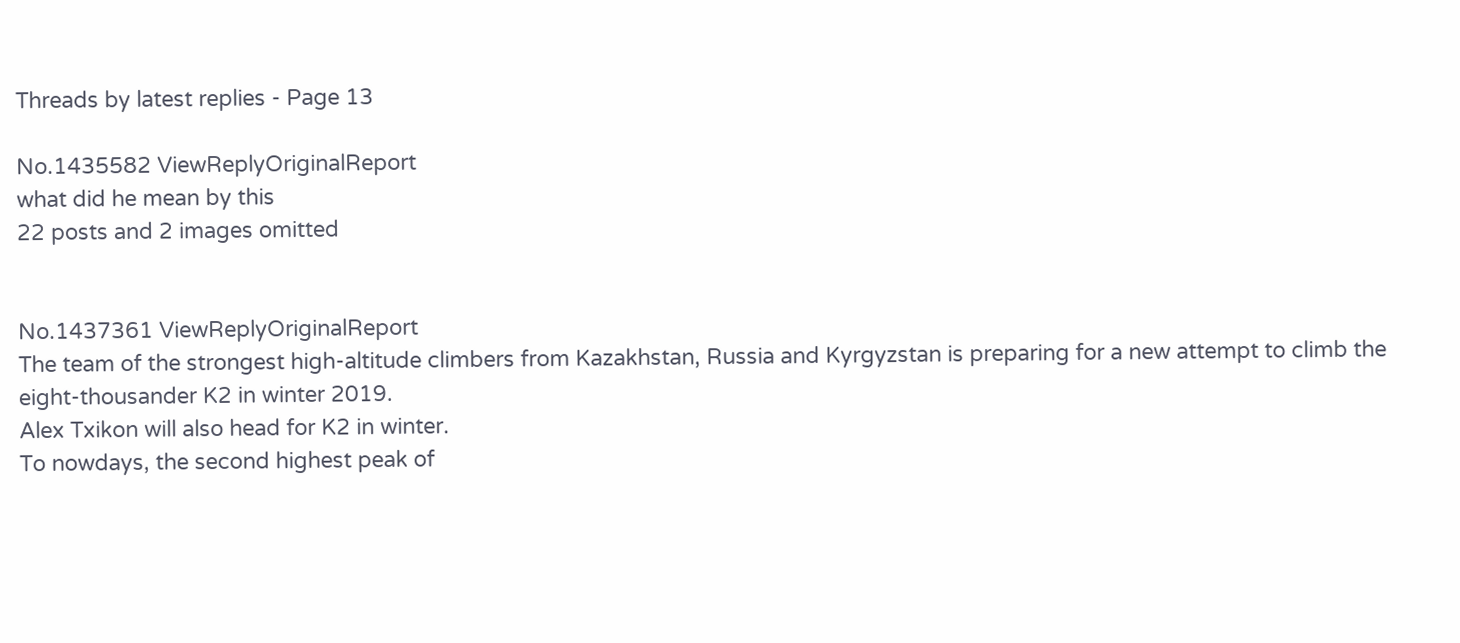Threads by latest replies - Page 13

No.1435582 ViewReplyOriginalReport
what did he mean by this
22 posts and 2 images omitted


No.1437361 ViewReplyOriginalReport
The team of the strongest high-altitude climbers from Kazakhstan, Russia and Kyrgyzstan is preparing for a new attempt to climb the eight-thousander K2 in winter 2019.
Alex Txikon will also head for K2 in winter.
To nowdays, the second highest peak of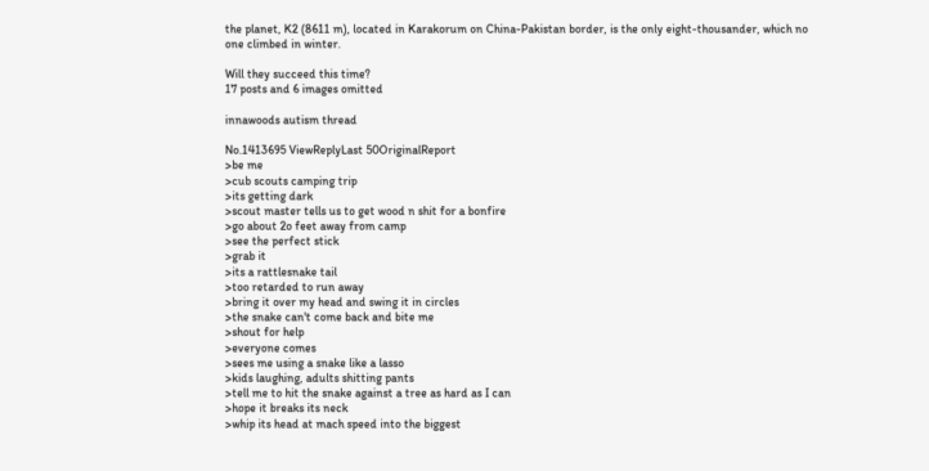the planet, K2 (8611 m), located in Karakorum on China-Pakistan border, is the only eight-thousander, which no one climbed in winter.

Will they succeed this time?
17 posts and 6 images omitted

innawoods autism thread

No.1413695 ViewReplyLast 50OriginalReport
>be me
>cub scouts camping trip
>its getting dark
>scout master tells us to get wood n shit for a bonfire
>go about 2o feet away from camp
>see the perfect stick
>grab it
>its a rattlesnake tail
>too retarded to run away
>bring it over my head and swing it in circles
>the snake can't come back and bite me
>shout for help
>everyone comes
>sees me using a snake like a lasso
>kids laughing, adults shitting pants
>tell me to hit the snake against a tree as hard as I can
>hope it breaks its neck
>whip its head at mach speed into the biggest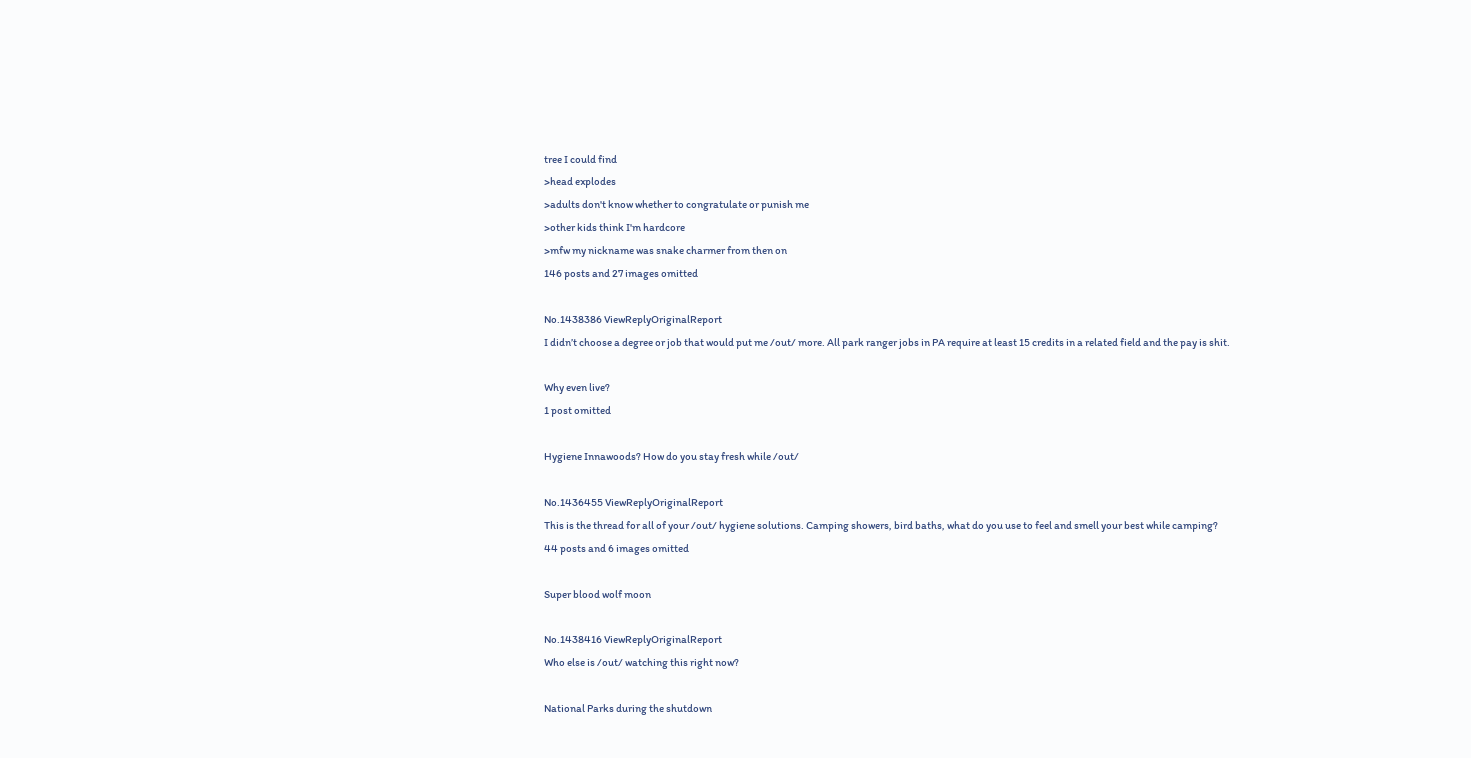tree I could find
>head explodes
>adults don't know whether to congratulate or punish me
>other kids think I'm hardcore
>mfw my nickname was snake charmer from then on
146 posts and 27 images omitted

No.1438386 ViewReplyOriginalReport
I didn’t choose a degree or job that would put me /out/ more. All park ranger jobs in PA require at least 15 credits in a related field and the pay is shit.

Why even live?
1 post omitted

Hygiene Innawoods? How do you stay fresh while /out/

No.1436455 ViewReplyOriginalReport
This is the thread for all of your /out/ hygiene solutions. Camping showers, bird baths, what do you use to feel and smell your best while camping?
44 posts and 6 images omitted

Super blood wolf moon

No.1438416 ViewReplyOriginalReport
Who else is /out/ watching this right now?

National Parks during the shutdown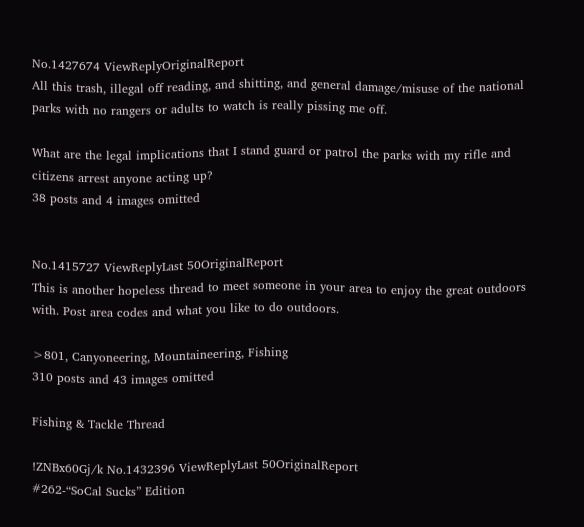No.1427674 ViewReplyOriginalReport
All this trash, illegal off reading, and shitting, and general damage/misuse of the national parks with no rangers or adults to watch is really pissing me off.

What are the legal implications that I stand guard or patrol the parks with my rifle and citizens arrest anyone acting up?
38 posts and 4 images omitted


No.1415727 ViewReplyLast 50OriginalReport
This is another hopeless thread to meet someone in your area to enjoy the great outdoors with. Post area codes and what you like to do outdoors.

>801, Canyoneering, Mountaineering, Fishing
310 posts and 43 images omitted

Fishing & Tackle Thread

!ZNBx60Gj/k No.1432396 ViewReplyLast 50OriginalReport
#262-“SoCal Sucks” Edition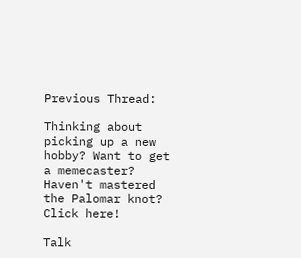Previous Thread:

Thinking about picking up a new hobby? Want to get a memecaster? Haven't mastered the Palomar knot? Click here!

Talk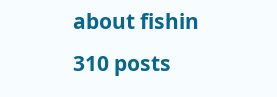about fishin
310 posts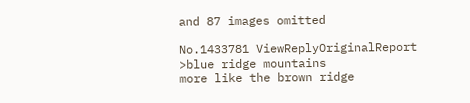and 87 images omitted

No.1433781 ViewReplyOriginalReport
>blue ridge mountains
more like the brown ridge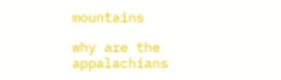mountains

why are the appalachians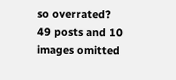so overrated?
49 posts and 10 images omitted